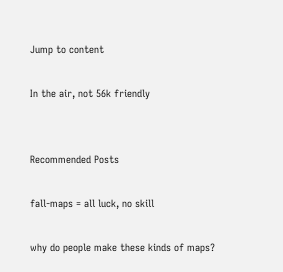Jump to content

In the air, not 56k friendly


Recommended Posts

fall-maps = all luck, no skill

why do people make these kinds of maps?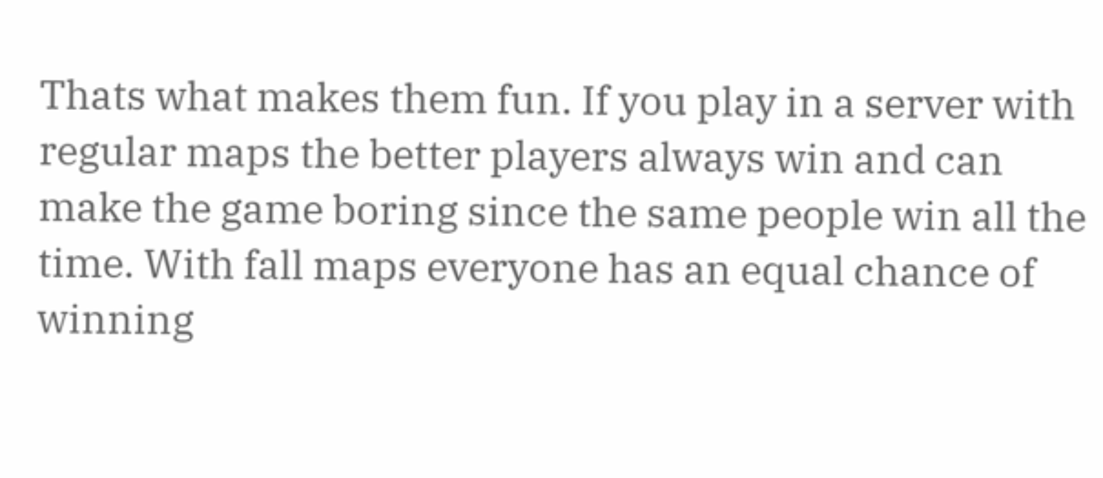Thats what makes them fun. If you play in a server with regular maps the better players always win and can make the game boring since the same people win all the time. With fall maps everyone has an equal chance of winning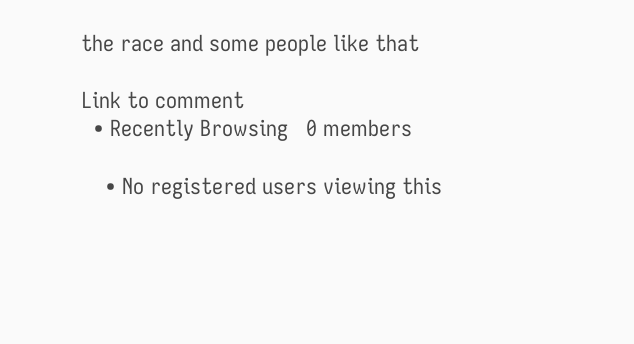the race and some people like that

Link to comment
  • Recently Browsing   0 members

    • No registered users viewing this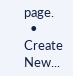page.
  • Create New...